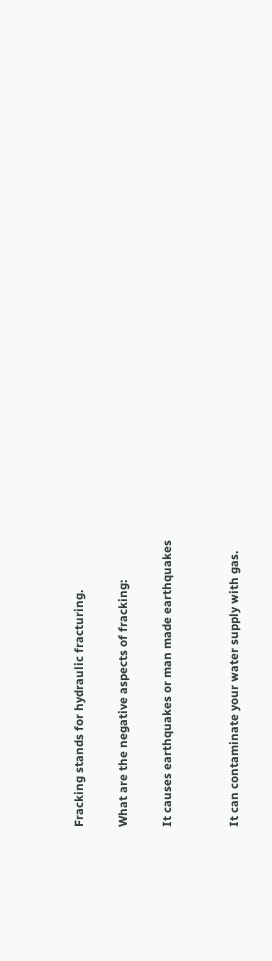Fracking stands for hydraulic fracturing.

What are the negative aspects of fracking:

It causes earthquakes or man made earthquakes


It can contaminate your water supply with gas.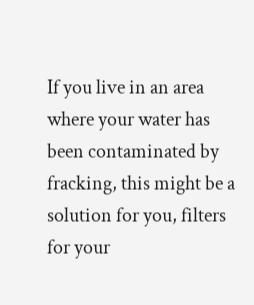If you live in an area where your water has been contaminated by fracking, this might be a solution for you, filters for your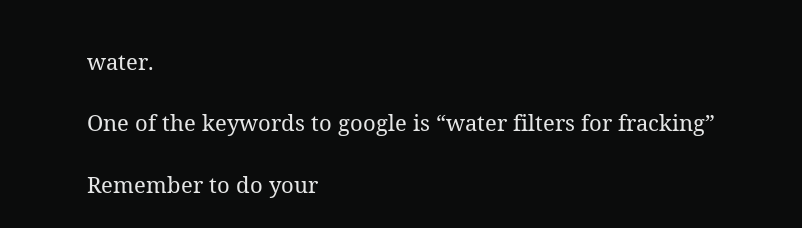water.

One of the keywords to google is “water filters for fracking”

Remember to do your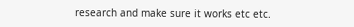research and make sure it works etc etc.